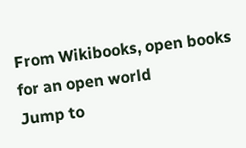From Wikibooks, open books for an open world
Jump to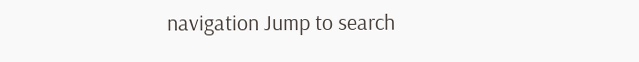navigation Jump to search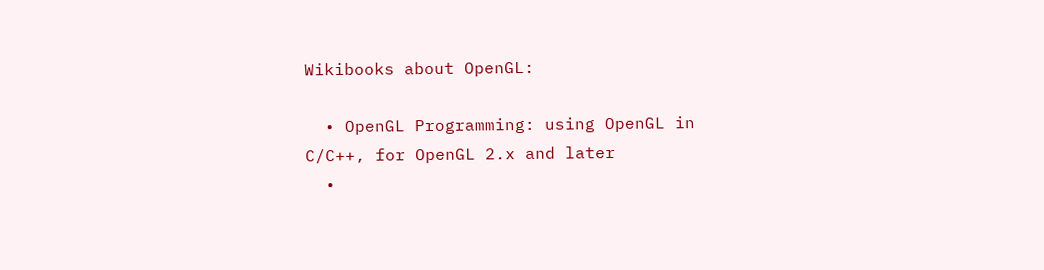Wikibooks about OpenGL:

  • OpenGL Programming: using OpenGL in C/C++, for OpenGL 2.x and later
  •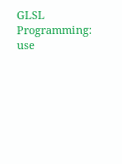GLSL Programming: use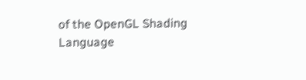of the OpenGL Shading Language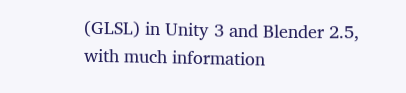(GLSL) in Unity 3 and Blender 2.5, with much information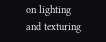on lighting and texturing